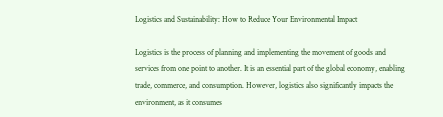Logistics and Sustainability: How to Reduce Your Environmental Impact

Logistics is the process of planning and implementing the movement of goods and services from one point to another. It is an essential part of the global economy, enabling trade, commerce, and consumption. However, logistics also significantly impacts the environment, as it consumes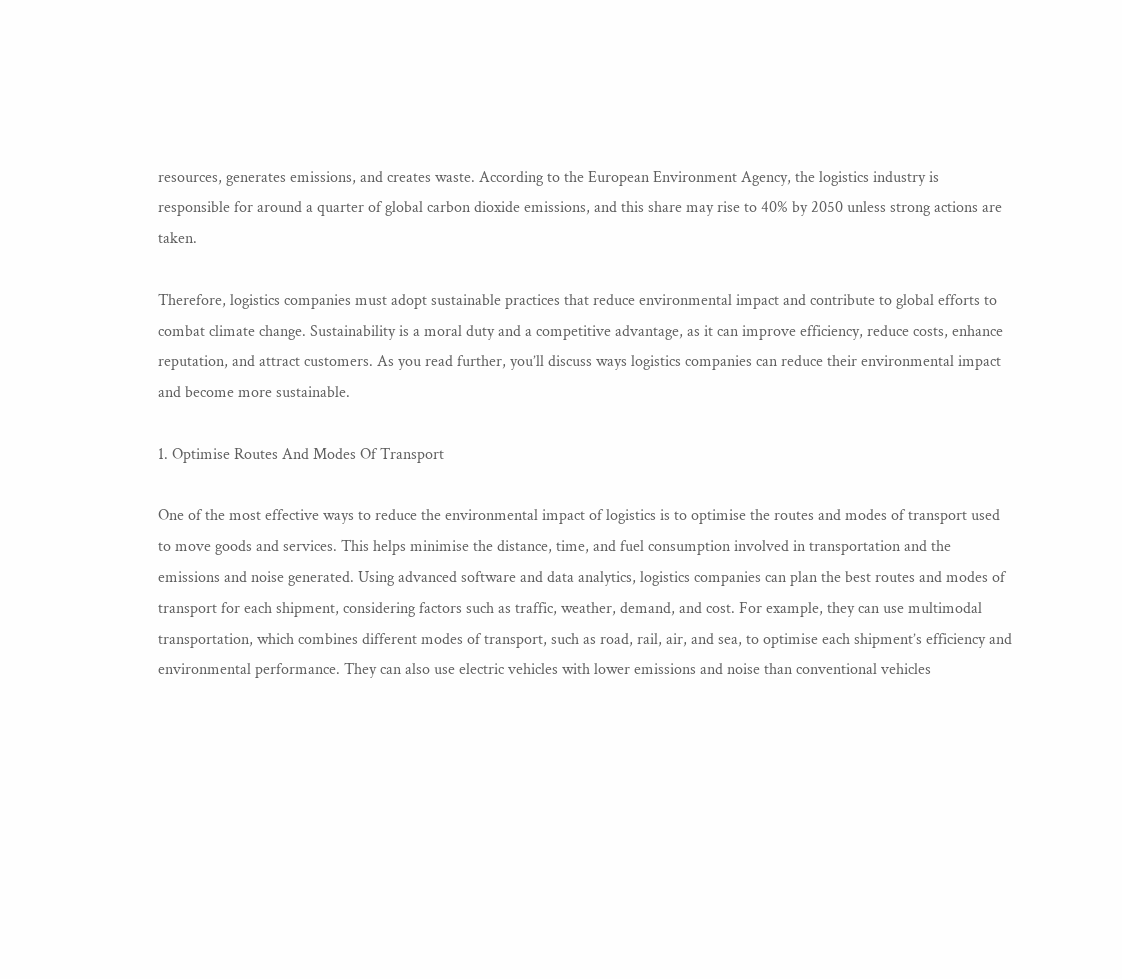resources, generates emissions, and creates waste. According to the European Environment Agency, the logistics industry is responsible for around a quarter of global carbon dioxide emissions, and this share may rise to 40% by 2050 unless strong actions are taken.

Therefore, logistics companies must adopt sustainable practices that reduce environmental impact and contribute to global efforts to combat climate change. Sustainability is a moral duty and a competitive advantage, as it can improve efficiency, reduce costs, enhance reputation, and attract customers. As you read further, you’ll discuss ways logistics companies can reduce their environmental impact and become more sustainable.

1. Optimise Routes And Modes Of Transport

One of the most effective ways to reduce the environmental impact of logistics is to optimise the routes and modes of transport used to move goods and services. This helps minimise the distance, time, and fuel consumption involved in transportation and the emissions and noise generated. Using advanced software and data analytics, logistics companies can plan the best routes and modes of transport for each shipment, considering factors such as traffic, weather, demand, and cost. For example, they can use multimodal transportation, which combines different modes of transport, such as road, rail, air, and sea, to optimise each shipment’s efficiency and environmental performance. They can also use electric vehicles with lower emissions and noise than conventional vehicles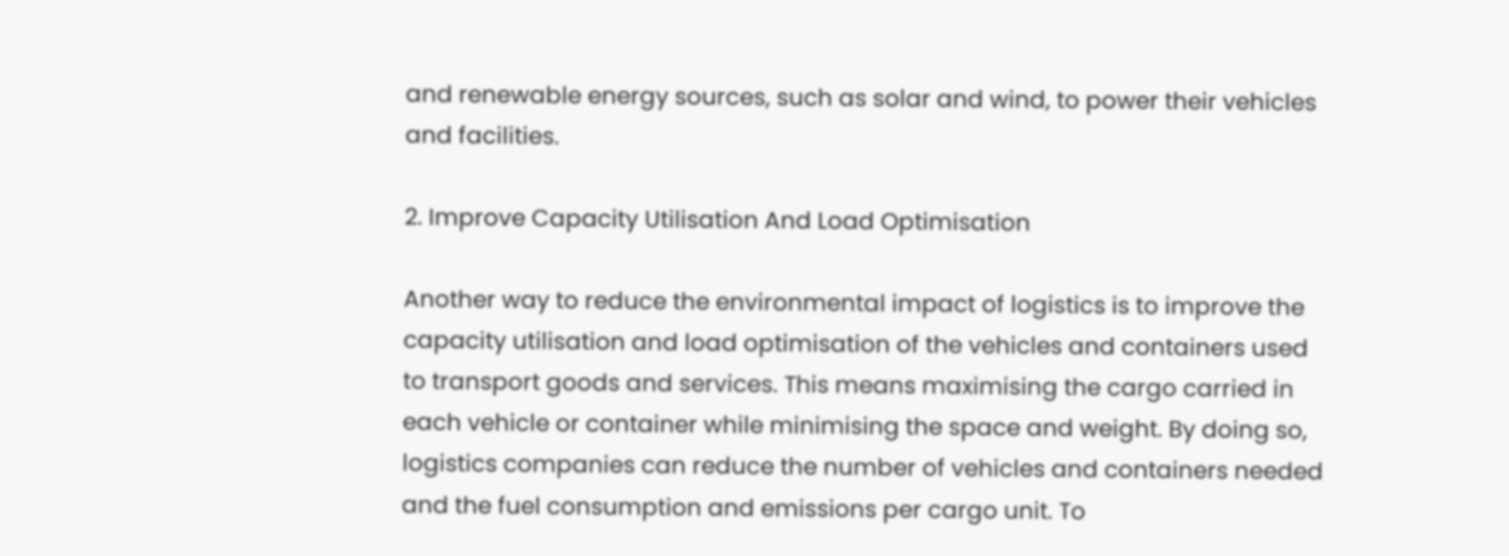and renewable energy sources, such as solar and wind, to power their vehicles and facilities.

2. Improve Capacity Utilisation And Load Optimisation

Another way to reduce the environmental impact of logistics is to improve the capacity utilisation and load optimisation of the vehicles and containers used to transport goods and services. This means maximising the cargo carried in each vehicle or container while minimising the space and weight. By doing so, logistics companies can reduce the number of vehicles and containers needed and the fuel consumption and emissions per cargo unit. To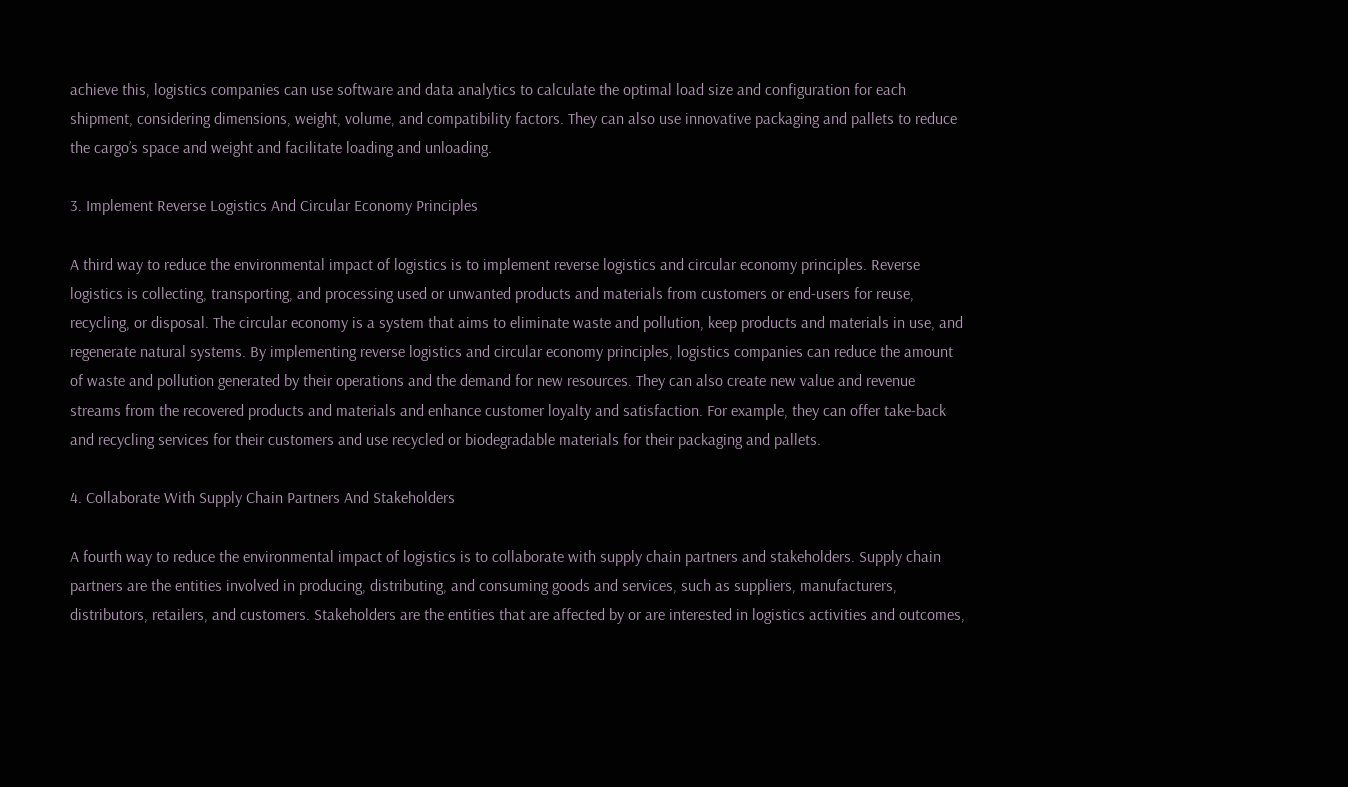achieve this, logistics companies can use software and data analytics to calculate the optimal load size and configuration for each shipment, considering dimensions, weight, volume, and compatibility factors. They can also use innovative packaging and pallets to reduce the cargo’s space and weight and facilitate loading and unloading.

3. Implement Reverse Logistics And Circular Economy Principles

A third way to reduce the environmental impact of logistics is to implement reverse logistics and circular economy principles. Reverse logistics is collecting, transporting, and processing used or unwanted products and materials from customers or end-users for reuse, recycling, or disposal. The circular economy is a system that aims to eliminate waste and pollution, keep products and materials in use, and regenerate natural systems. By implementing reverse logistics and circular economy principles, logistics companies can reduce the amount of waste and pollution generated by their operations and the demand for new resources. They can also create new value and revenue streams from the recovered products and materials and enhance customer loyalty and satisfaction. For example, they can offer take-back and recycling services for their customers and use recycled or biodegradable materials for their packaging and pallets.

4. Collaborate With Supply Chain Partners And Stakeholders

A fourth way to reduce the environmental impact of logistics is to collaborate with supply chain partners and stakeholders. Supply chain partners are the entities involved in producing, distributing, and consuming goods and services, such as suppliers, manufacturers, distributors, retailers, and customers. Stakeholders are the entities that are affected by or are interested in logistics activities and outcomes,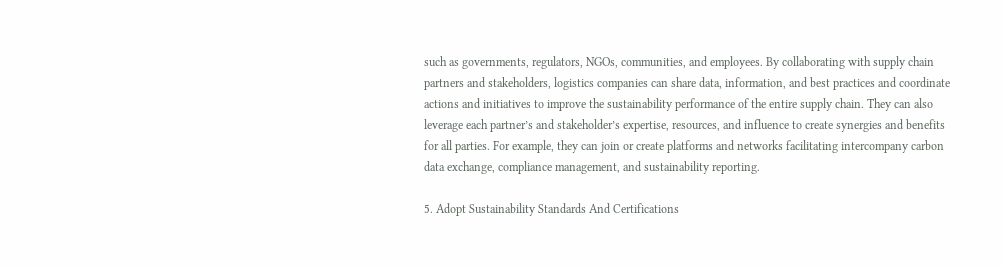such as governments, regulators, NGOs, communities, and employees. By collaborating with supply chain partners and stakeholders, logistics companies can share data, information, and best practices and coordinate actions and initiatives to improve the sustainability performance of the entire supply chain. They can also leverage each partner’s and stakeholder’s expertise, resources, and influence to create synergies and benefits for all parties. For example, they can join or create platforms and networks facilitating intercompany carbon data exchange, compliance management, and sustainability reporting.

5. Adopt Sustainability Standards And Certifications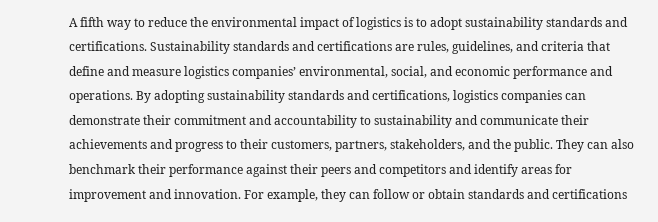A fifth way to reduce the environmental impact of logistics is to adopt sustainability standards and certifications. Sustainability standards and certifications are rules, guidelines, and criteria that define and measure logistics companies’ environmental, social, and economic performance and operations. By adopting sustainability standards and certifications, logistics companies can demonstrate their commitment and accountability to sustainability and communicate their achievements and progress to their customers, partners, stakeholders, and the public. They can also benchmark their performance against their peers and competitors and identify areas for improvement and innovation. For example, they can follow or obtain standards and certifications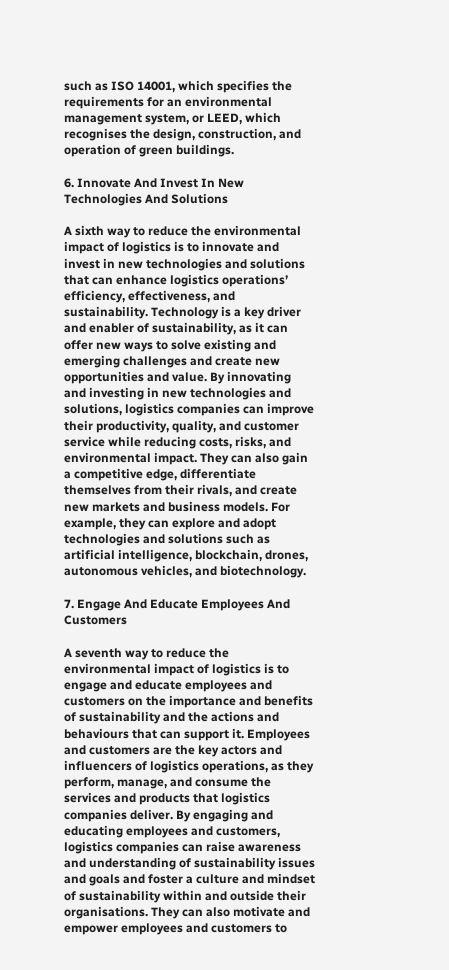such as ISO 14001, which specifies the requirements for an environmental management system, or LEED, which recognises the design, construction, and operation of green buildings.

6. Innovate And Invest In New Technologies And Solutions

A sixth way to reduce the environmental impact of logistics is to innovate and invest in new technologies and solutions that can enhance logistics operations’ efficiency, effectiveness, and sustainability. Technology is a key driver and enabler of sustainability, as it can offer new ways to solve existing and emerging challenges and create new opportunities and value. By innovating and investing in new technologies and solutions, logistics companies can improve their productivity, quality, and customer service while reducing costs, risks, and environmental impact. They can also gain a competitive edge, differentiate themselves from their rivals, and create new markets and business models. For example, they can explore and adopt technologies and solutions such as artificial intelligence, blockchain, drones, autonomous vehicles, and biotechnology.

7. Engage And Educate Employees And Customers

A seventh way to reduce the environmental impact of logistics is to engage and educate employees and customers on the importance and benefits of sustainability and the actions and behaviours that can support it. Employees and customers are the key actors and influencers of logistics operations, as they perform, manage, and consume the services and products that logistics companies deliver. By engaging and educating employees and customers, logistics companies can raise awareness and understanding of sustainability issues and goals and foster a culture and mindset of sustainability within and outside their organisations. They can also motivate and empower employees and customers to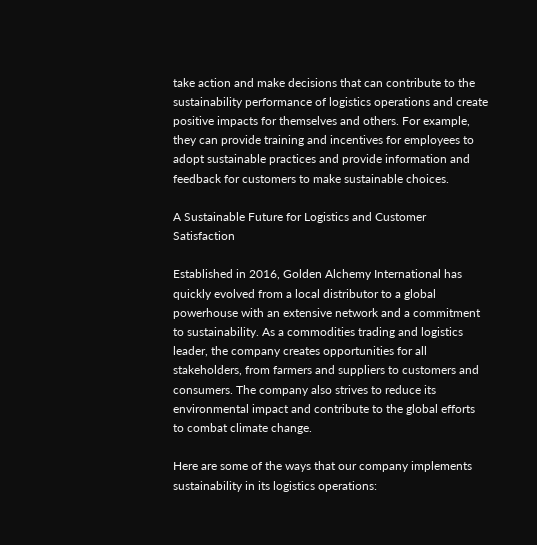take action and make decisions that can contribute to the sustainability performance of logistics operations and create positive impacts for themselves and others. For example, they can provide training and incentives for employees to adopt sustainable practices and provide information and feedback for customers to make sustainable choices.

A Sustainable Future for Logistics and Customer Satisfaction

Established in 2016, Golden Alchemy International has quickly evolved from a local distributor to a global powerhouse with an extensive network and a commitment to sustainability. As a commodities trading and logistics leader, the company creates opportunities for all stakeholders, from farmers and suppliers to customers and consumers. The company also strives to reduce its environmental impact and contribute to the global efforts to combat climate change.

Here are some of the ways that our company implements sustainability in its logistics operations: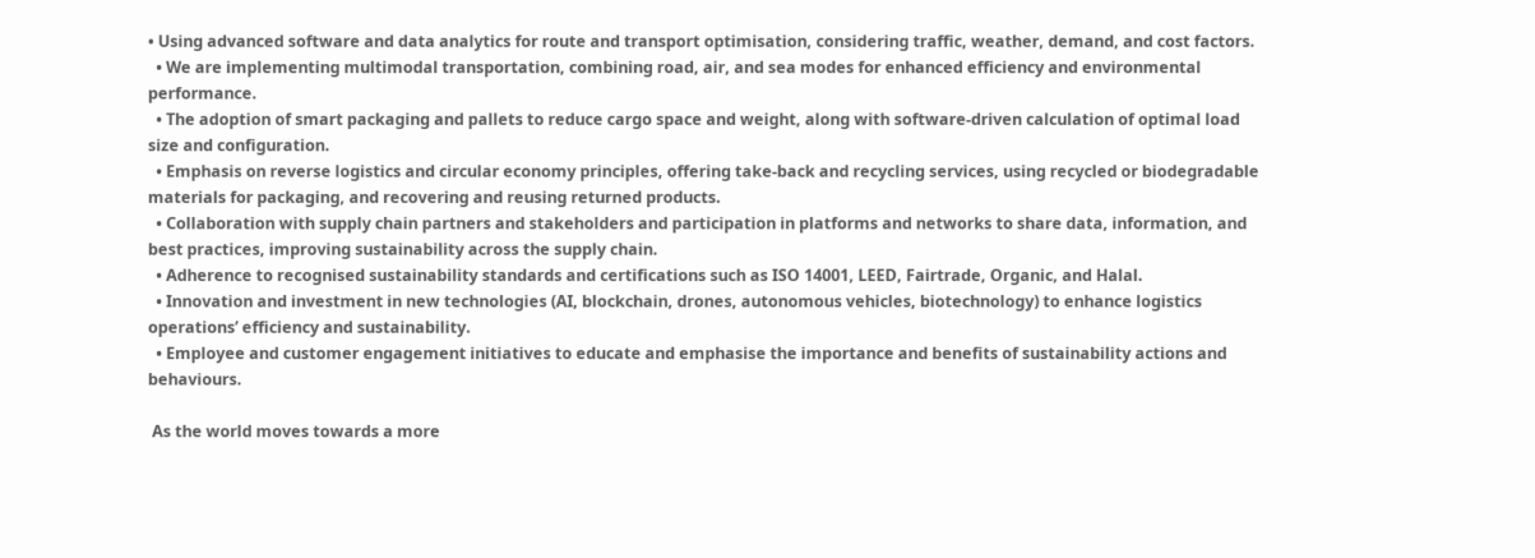• Using advanced software and data analytics for route and transport optimisation, considering traffic, weather, demand, and cost factors.
  • We are implementing multimodal transportation, combining road, air, and sea modes for enhanced efficiency and environmental performance.
  • The adoption of smart packaging and pallets to reduce cargo space and weight, along with software-driven calculation of optimal load size and configuration.
  • Emphasis on reverse logistics and circular economy principles, offering take-back and recycling services, using recycled or biodegradable materials for packaging, and recovering and reusing returned products.
  • Collaboration with supply chain partners and stakeholders and participation in platforms and networks to share data, information, and best practices, improving sustainability across the supply chain.
  • Adherence to recognised sustainability standards and certifications such as ISO 14001, LEED, Fairtrade, Organic, and Halal.
  • Innovation and investment in new technologies (AI, blockchain, drones, autonomous vehicles, biotechnology) to enhance logistics operations’ efficiency and sustainability.
  • Employee and customer engagement initiatives to educate and emphasise the importance and benefits of sustainability actions and behaviours.

 As the world moves towards a more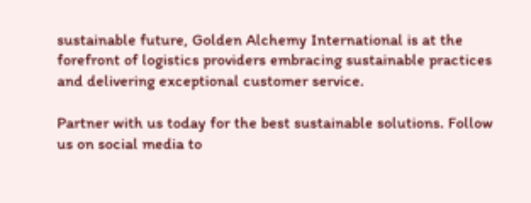sustainable future, Golden Alchemy International is at the forefront of logistics providers embracing sustainable practices and delivering exceptional customer service.

Partner with us today for the best sustainable solutions. Follow us on social media to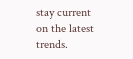stay current on the latest trends.